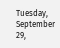Tuesday, September 29,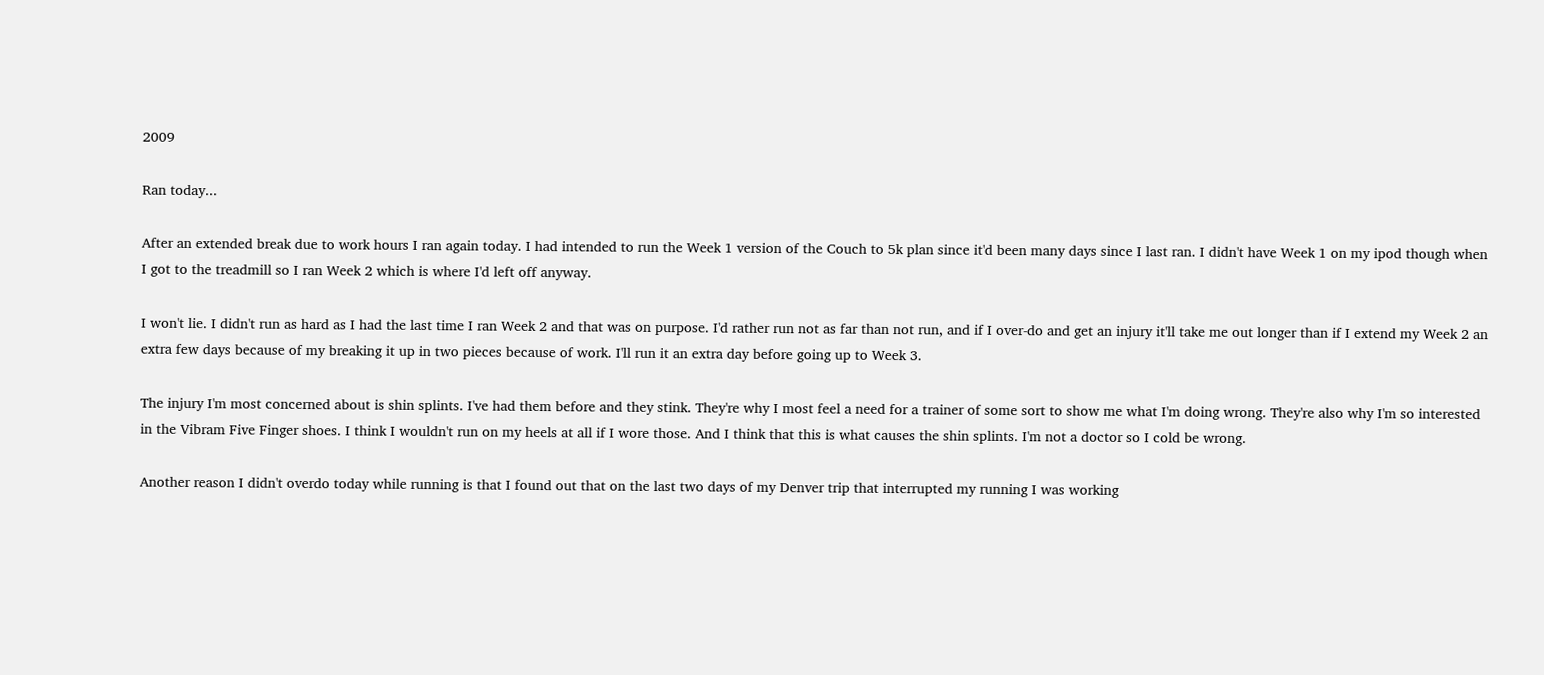2009

Ran today...

After an extended break due to work hours I ran again today. I had intended to run the Week 1 version of the Couch to 5k plan since it'd been many days since I last ran. I didn't have Week 1 on my ipod though when I got to the treadmill so I ran Week 2 which is where I'd left off anyway.

I won't lie. I didn't run as hard as I had the last time I ran Week 2 and that was on purpose. I'd rather run not as far than not run, and if I over-do and get an injury it'll take me out longer than if I extend my Week 2 an extra few days because of my breaking it up in two pieces because of work. I'll run it an extra day before going up to Week 3.

The injury I'm most concerned about is shin splints. I've had them before and they stink. They're why I most feel a need for a trainer of some sort to show me what I'm doing wrong. They're also why I'm so interested in the Vibram Five Finger shoes. I think I wouldn't run on my heels at all if I wore those. And I think that this is what causes the shin splints. I'm not a doctor so I cold be wrong.

Another reason I didn't overdo today while running is that I found out that on the last two days of my Denver trip that interrupted my running I was working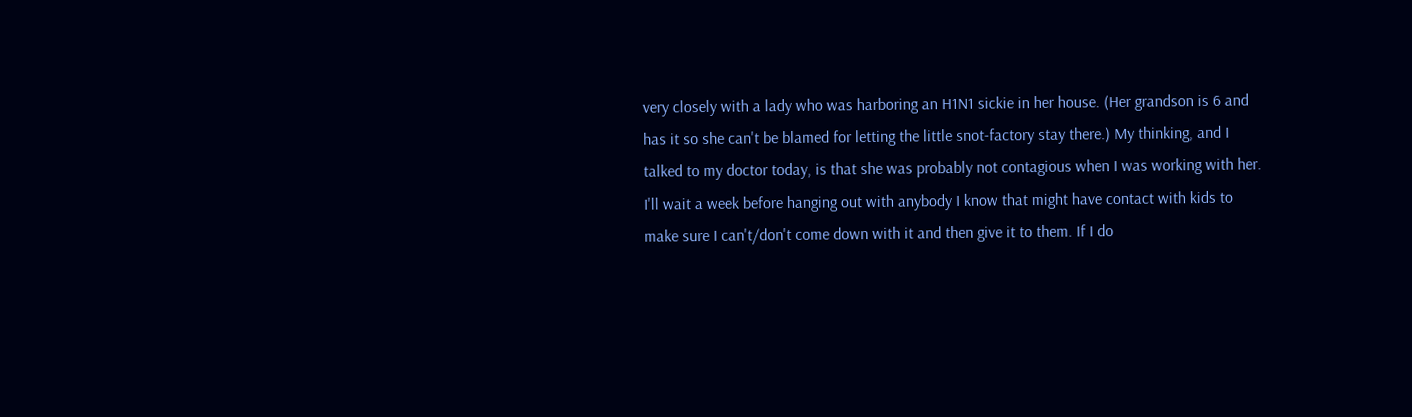very closely with a lady who was harboring an H1N1 sickie in her house. (Her grandson is 6 and has it so she can't be blamed for letting the little snot-factory stay there.) My thinking, and I talked to my doctor today, is that she was probably not contagious when I was working with her. I'll wait a week before hanging out with anybody I know that might have contact with kids to make sure I can't/don't come down with it and then give it to them. If I do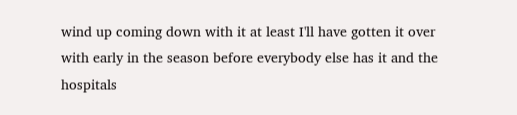wind up coming down with it at least I'll have gotten it over with early in the season before everybody else has it and the hospitals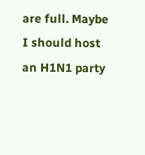are full. Maybe I should host an H1N1 party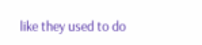like they used to do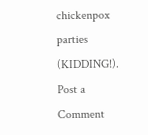chickenpox parties (KIDDING!).
Post a Comment